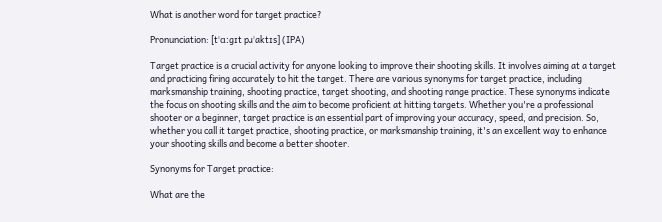What is another word for target practice?

Pronunciation: [tˈɑːɡɪt pɹˈaktɪs] (IPA)

Target practice is a crucial activity for anyone looking to improve their shooting skills. It involves aiming at a target and practicing firing accurately to hit the target. There are various synonyms for target practice, including marksmanship training, shooting practice, target shooting, and shooting range practice. These synonyms indicate the focus on shooting skills and the aim to become proficient at hitting targets. Whether you're a professional shooter or a beginner, target practice is an essential part of improving your accuracy, speed, and precision. So, whether you call it target practice, shooting practice, or marksmanship training, it's an excellent way to enhance your shooting skills and become a better shooter.

Synonyms for Target practice:

What are the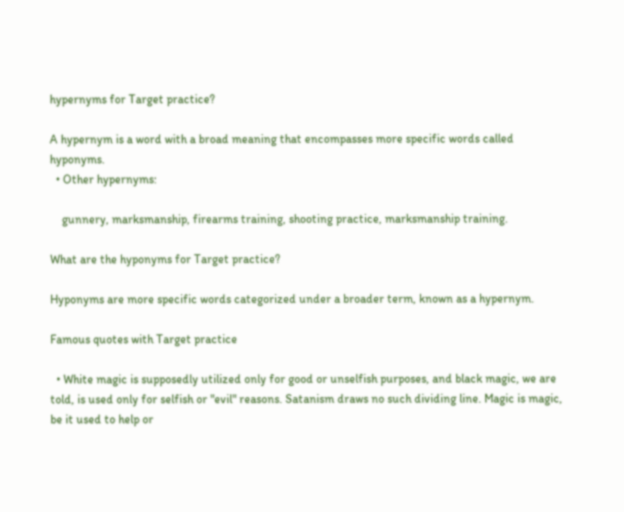hypernyms for Target practice?

A hypernym is a word with a broad meaning that encompasses more specific words called hyponyms.
  • Other hypernyms:

    gunnery, marksmanship, firearms training, shooting practice, marksmanship training.

What are the hyponyms for Target practice?

Hyponyms are more specific words categorized under a broader term, known as a hypernym.

Famous quotes with Target practice

  • White magic is supposedly utilized only for good or unselfish purposes, and black magic, we are told, is used only for selfish or "evil" reasons. Satanism draws no such dividing line. Magic is magic, be it used to help or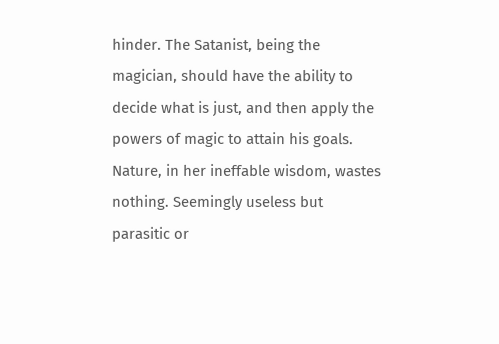hinder. The Satanist, being the magician, should have the ability to decide what is just, and then apply the powers of magic to attain his goals. Nature, in her ineffable wisdom, wastes nothing. Seemingly useless but parasitic or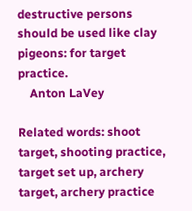destructive persons should be used like clay pigeons: for target practice.
    Anton LaVey

Related words: shoot target, shooting practice, target set up, archery target, archery practice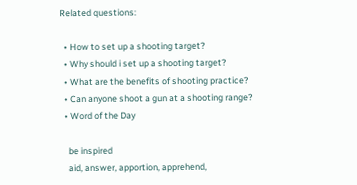Related questions:

  • How to set up a shooting target?
  • Why should i set up a shooting target?
  • What are the benefits of shooting practice?
  • Can anyone shoot a gun at a shooting range?
  • Word of the Day

    be inspired
    aid, answer, apportion, apprehend,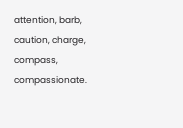attention, barb, caution, charge, compass, compassionate.